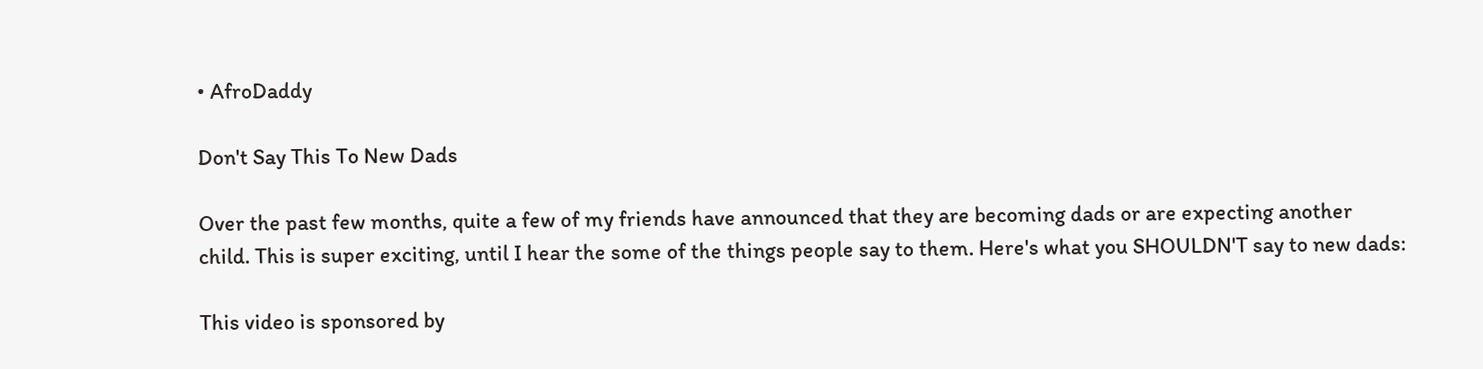• AfroDaddy

Don't Say This To New Dads

Over the past few months, quite a few of my friends have announced that they are becoming dads or are expecting another child. This is super exciting, until I hear the some of the things people say to them. Here's what you SHOULDN'T say to new dads:

This video is sponsored by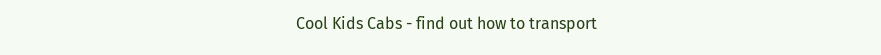Cool Kids Cabs - find out how to transport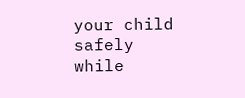your child safely while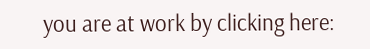you are at work by clicking here: